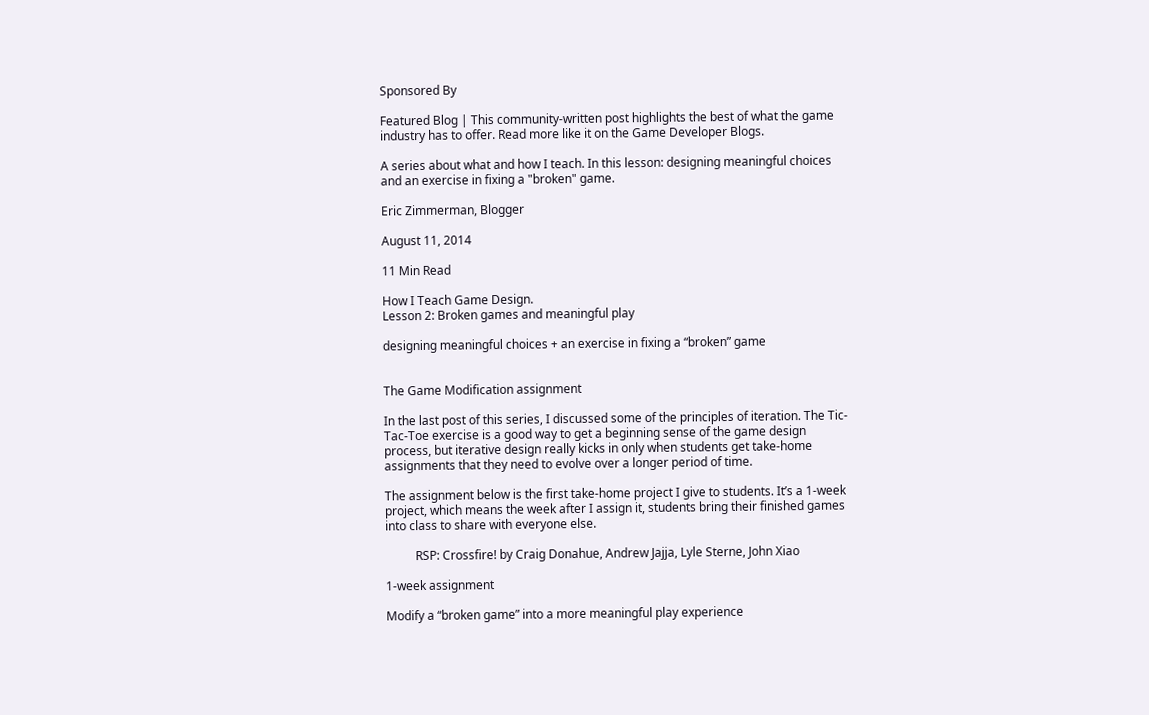Sponsored By

Featured Blog | This community-written post highlights the best of what the game industry has to offer. Read more like it on the Game Developer Blogs.

A series about what and how I teach. In this lesson: designing meaningful choices and an exercise in fixing a "broken" game.

Eric Zimmerman, Blogger

August 11, 2014

11 Min Read

How I Teach Game Design.
Lesson 2: Broken games and meaningful play

designing meaningful choices + an exercise in fixing a “broken” game


The Game Modification assignment

In the last post of this series, I discussed some of the principles of iteration. The Tic-Tac-Toe exercise is a good way to get a beginning sense of the game design process, but iterative design really kicks in only when students get take-home assignments that they need to evolve over a longer period of time.

The assignment below is the first take-home project I give to students. It’s a 1-week project, which means the week after I assign it, students bring their finished games into class to share with everyone else.

          RSP: Crossfire! by Craig Donahue, Andrew Jajja, Lyle Sterne, John Xiao

1-week assignment

Modify a “broken game” into a more meaningful play experience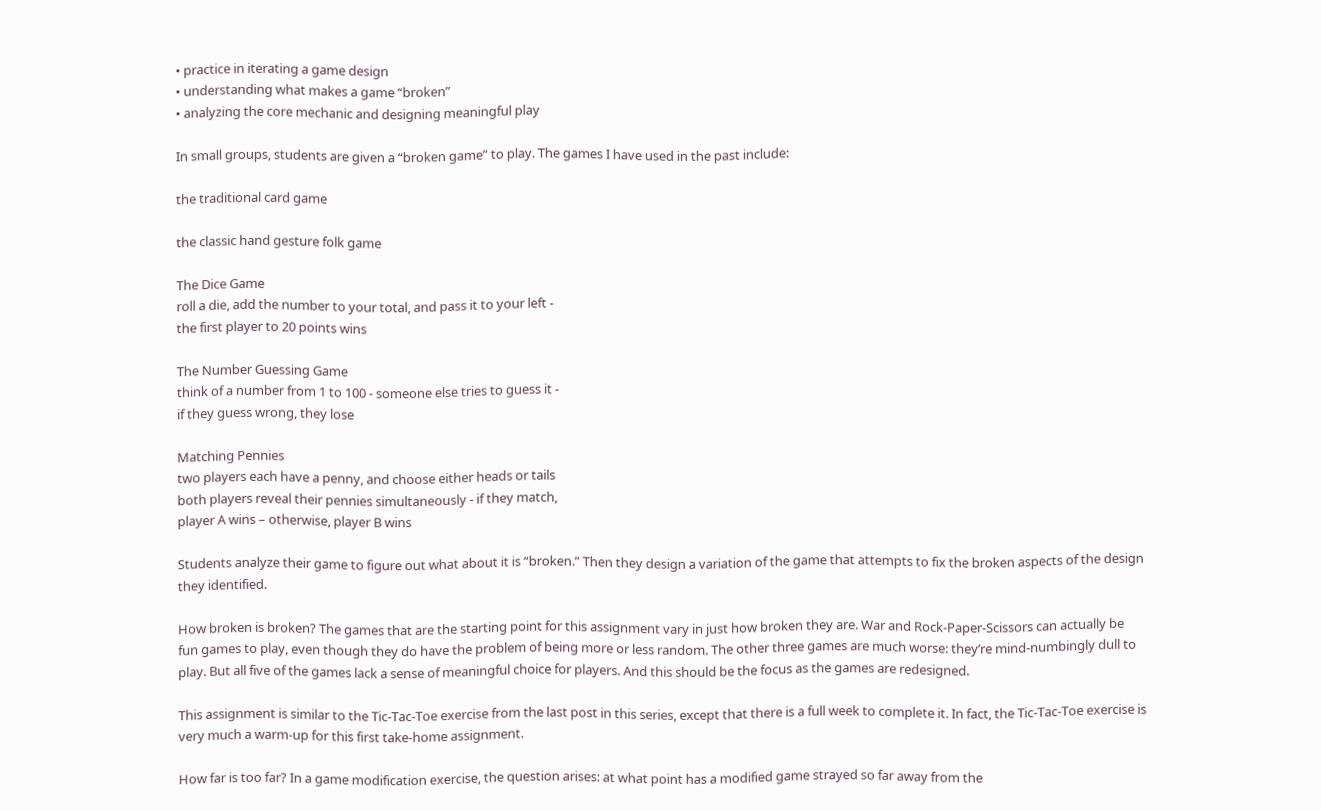• practice in iterating a game design
• understanding what makes a game “broken”
• analyzing the core mechanic and designing meaningful play

In small groups, students are given a “broken game” to play. The games I have used in the past include:

the traditional card game

the classic hand gesture folk game

The Dice Game
roll a die, add the number to your total, and pass it to your left -
the first player to 20 points wins

The Number Guessing Game
think of a number from 1 to 100 - someone else tries to guess it -
if they guess wrong, they lose

Matching Pennies
two players each have a penny, and choose either heads or tails
both players reveal their pennies simultaneously - if they match,
player A wins – otherwise, player B wins

Students analyze their game to figure out what about it is “broken.” Then they design a variation of the game that attempts to fix the broken aspects of the design they identified.

How broken is broken? The games that are the starting point for this assignment vary in just how broken they are. War and Rock-Paper-Scissors can actually be fun games to play, even though they do have the problem of being more or less random. The other three games are much worse: they’re mind-numbingly dull to play. But all five of the games lack a sense of meaningful choice for players. And this should be the focus as the games are redesigned.

This assignment is similar to the Tic-Tac-Toe exercise from the last post in this series, except that there is a full week to complete it. In fact, the Tic-Tac-Toe exercise is very much a warm-up for this first take-home assignment.

How far is too far? In a game modification exercise, the question arises: at what point has a modified game strayed so far away from the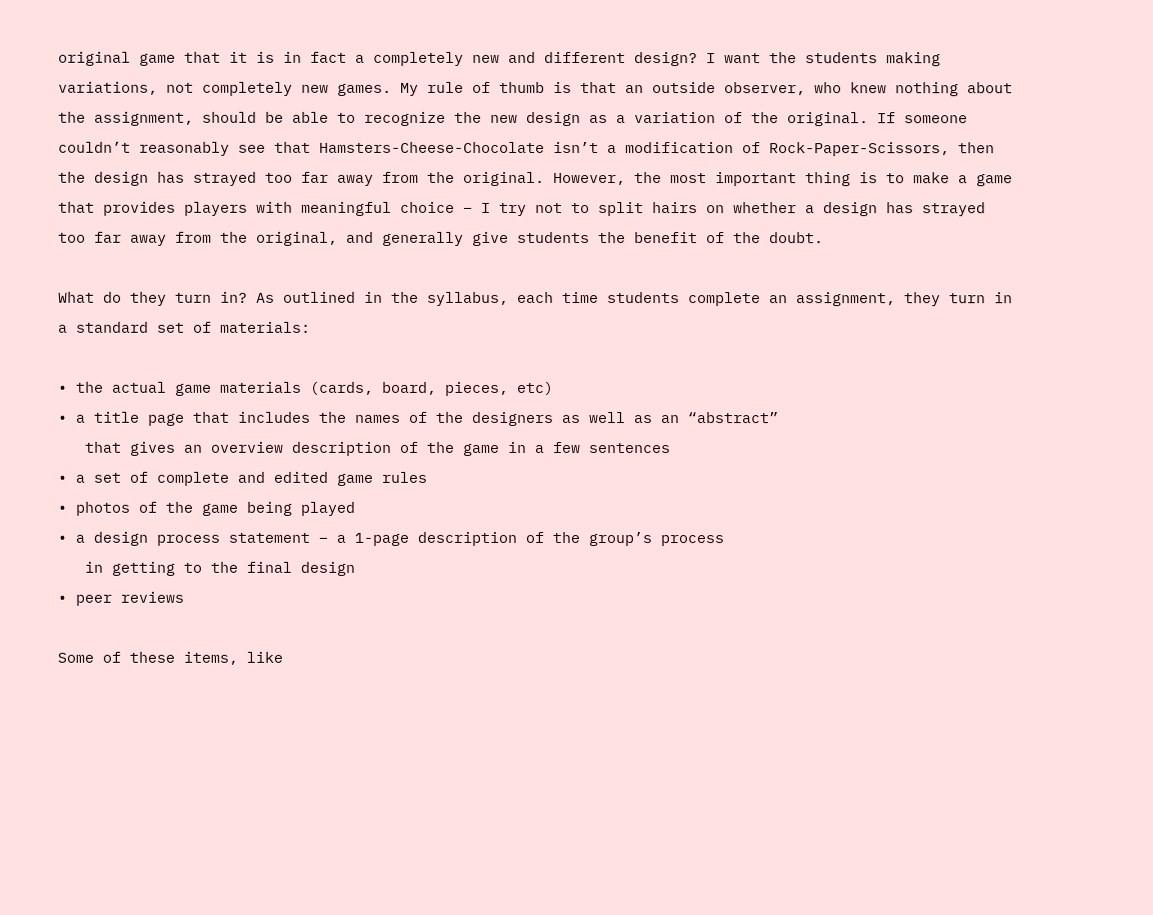original game that it is in fact a completely new and different design? I want the students making variations, not completely new games. My rule of thumb is that an outside observer, who knew nothing about the assignment, should be able to recognize the new design as a variation of the original. If someone couldn’t reasonably see that Hamsters-Cheese-Chocolate isn’t a modification of Rock-Paper-Scissors, then the design has strayed too far away from the original. However, the most important thing is to make a game that provides players with meaningful choice – I try not to split hairs on whether a design has strayed too far away from the original, and generally give students the benefit of the doubt.

What do they turn in? As outlined in the syllabus, each time students complete an assignment, they turn in a standard set of materials:

• the actual game materials (cards, board, pieces, etc)
• a title page that includes the names of the designers as well as an “abstract”
   that gives an overview description of the game in a few sentences
• a set of complete and edited game rules
• photos of the game being played
• a design process statement – a 1-page description of the group’s process
   in getting to the final design
• peer reviews

Some of these items, like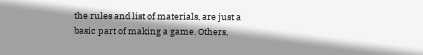the rules and list of materials, are just a basic part of making a game. Others,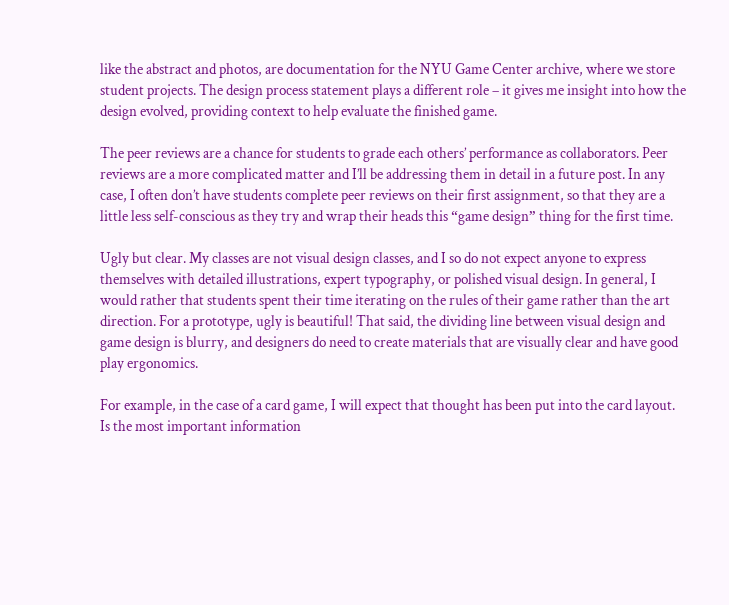like the abstract and photos, are documentation for the NYU Game Center archive, where we store student projects. The design process statement plays a different role – it gives me insight into how the design evolved, providing context to help evaluate the finished game.

The peer reviews are a chance for students to grade each others’ performance as collaborators. Peer reviews are a more complicated matter and I’ll be addressing them in detail in a future post. In any case, I often don’t have students complete peer reviews on their first assignment, so that they are a little less self-conscious as they try and wrap their heads this “game design” thing for the first time.

Ugly but clear. My classes are not visual design classes, and I so do not expect anyone to express themselves with detailed illustrations, expert typography, or polished visual design. In general, I would rather that students spent their time iterating on the rules of their game rather than the art direction. For a prototype, ugly is beautiful! That said, the dividing line between visual design and game design is blurry, and designers do need to create materials that are visually clear and have good play ergonomics.

For example, in the case of a card game, I will expect that thought has been put into the card layout. Is the most important information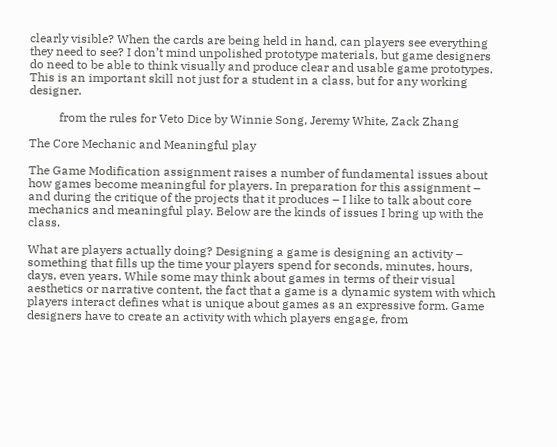clearly visible? When the cards are being held in hand, can players see everything they need to see? I don’t mind unpolished prototype materials, but game designers do need to be able to think visually and produce clear and usable game prototypes. This is an important skill not just for a student in a class, but for any working designer.

          from the rules for Veto Dice by Winnie Song, Jeremy White, Zack Zhang

The Core Mechanic and Meaningful play

The Game Modification assignment raises a number of fundamental issues about how games become meaningful for players. In preparation for this assignment – and during the critique of the projects that it produces – I like to talk about core mechanics and meaningful play. Below are the kinds of issues I bring up with the class.

What are players actually doing? Designing a game is designing an activity – something that fills up the time your players spend for seconds, minutes, hours, days, even years. While some may think about games in terms of their visual aesthetics or narrative content, the fact that a game is a dynamic system with which players interact defines what is unique about games as an expressive form. Game designers have to create an activity with which players engage, from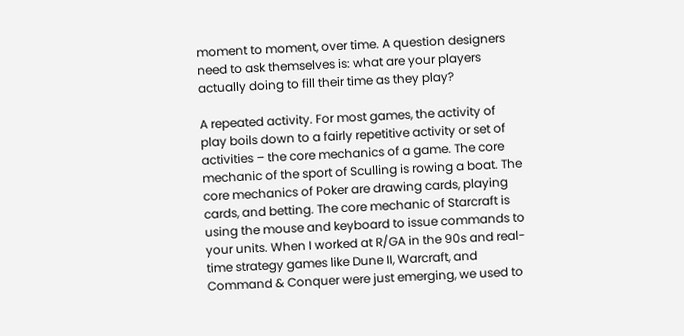moment to moment, over time. A question designers need to ask themselves is: what are your players actually doing to fill their time as they play?

A repeated activity. For most games, the activity of play boils down to a fairly repetitive activity or set of activities – the core mechanics of a game. The core mechanic of the sport of Sculling is rowing a boat. The core mechanics of Poker are drawing cards, playing cards, and betting. The core mechanic of Starcraft is using the mouse and keyboard to issue commands to your units. When I worked at R/GA in the 90s and real-time strategy games like Dune II, Warcraft, and Command & Conquer were just emerging, we used to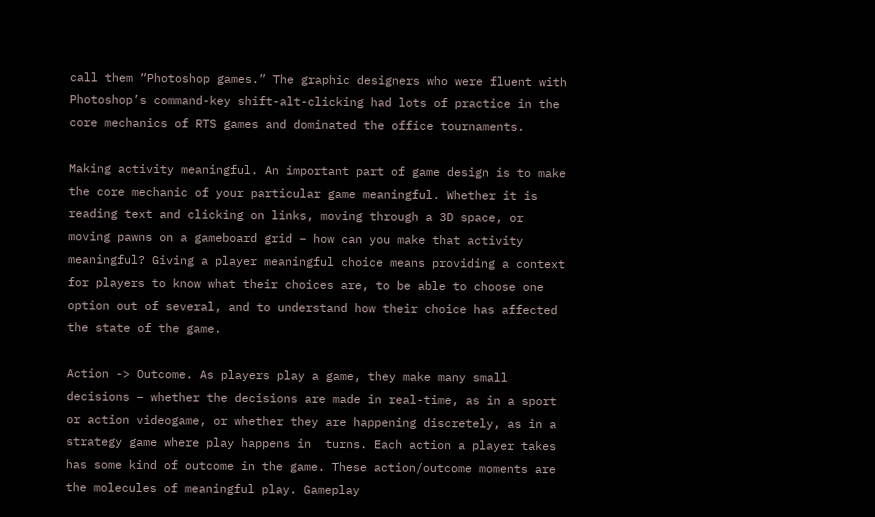call them “Photoshop games.” The graphic designers who were fluent with Photoshop’s command-key shift-alt-clicking had lots of practice in the core mechanics of RTS games and dominated the office tournaments.

Making activity meaningful. An important part of game design is to make the core mechanic of your particular game meaningful. Whether it is reading text and clicking on links, moving through a 3D space, or moving pawns on a gameboard grid – how can you make that activity meaningful? Giving a player meaningful choice means providing a context for players to know what their choices are, to be able to choose one option out of several, and to understand how their choice has affected the state of the game.

Action -> Outcome. As players play a game, they make many small decisions – whether the decisions are made in real-time, as in a sport or action videogame, or whether they are happening discretely, as in a strategy game where play happens in  turns. Each action a player takes has some kind of outcome in the game. These action/outcome moments are the molecules of meaningful play. Gameplay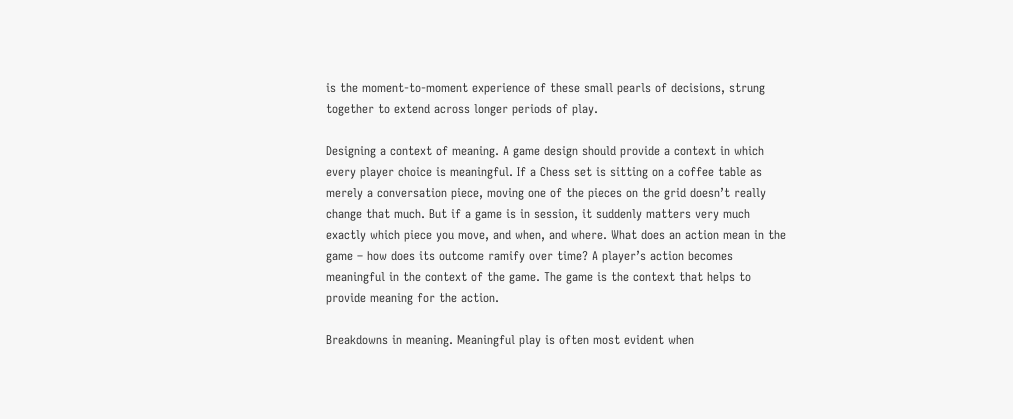is the moment-to-moment experience of these small pearls of decisions, strung together to extend across longer periods of play.

Designing a context of meaning. A game design should provide a context in which every player choice is meaningful. If a Chess set is sitting on a coffee table as merely a conversation piece, moving one of the pieces on the grid doesn’t really change that much. But if a game is in session, it suddenly matters very much exactly which piece you move, and when, and where. What does an action mean in the game – how does its outcome ramify over time? A player’s action becomes meaningful in the context of the game. The game is the context that helps to provide meaning for the action.

Breakdowns in meaning. Meaningful play is often most evident when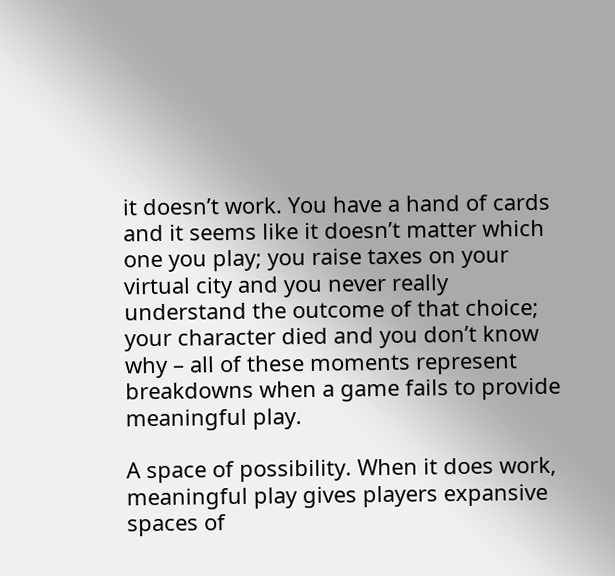it doesn’t work. You have a hand of cards and it seems like it doesn’t matter which one you play; you raise taxes on your virtual city and you never really understand the outcome of that choice; your character died and you don’t know why – all of these moments represent breakdowns when a game fails to provide meaningful play.

A space of possibility. When it does work, meaningful play gives players expansive spaces of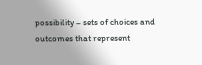possibility – sets of choices and outcomes that represent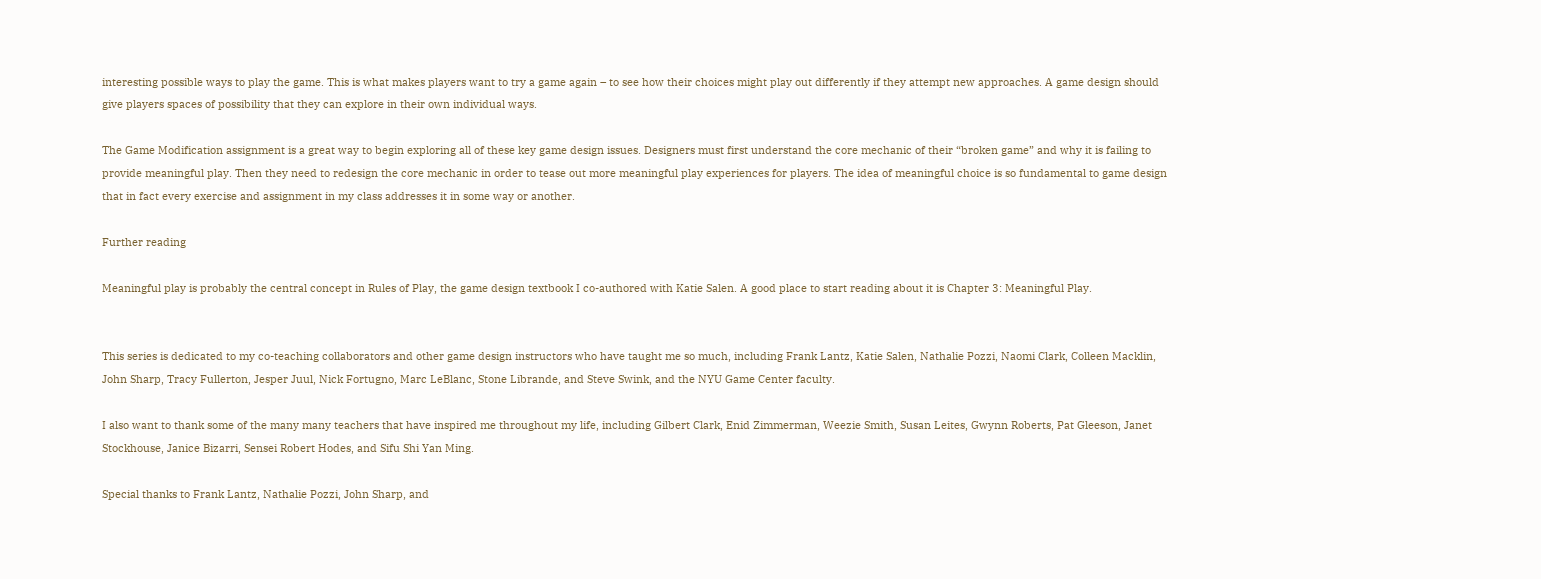interesting possible ways to play the game. This is what makes players want to try a game again – to see how their choices might play out differently if they attempt new approaches. A game design should give players spaces of possibility that they can explore in their own individual ways.

The Game Modification assignment is a great way to begin exploring all of these key game design issues. Designers must first understand the core mechanic of their “broken game” and why it is failing to provide meaningful play. Then they need to redesign the core mechanic in order to tease out more meaningful play experiences for players. The idea of meaningful choice is so fundamental to game design that in fact every exercise and assignment in my class addresses it in some way or another.

Further reading

Meaningful play is probably the central concept in Rules of Play, the game design textbook I co-authored with Katie Salen. A good place to start reading about it is Chapter 3: Meaningful Play.


This series is dedicated to my co-teaching collaborators and other game design instructors who have taught me so much, including Frank Lantz, Katie Salen, Nathalie Pozzi, Naomi Clark, Colleen Macklin, John Sharp, Tracy Fullerton, Jesper Juul, Nick Fortugno, Marc LeBlanc, Stone Librande, and Steve Swink, and the NYU Game Center faculty.

I also want to thank some of the many many teachers that have inspired me throughout my life, including Gilbert Clark, Enid Zimmerman, Weezie Smith, Susan Leites, Gwynn Roberts, Pat Gleeson, Janet Stockhouse, Janice Bizarri, Sensei Robert Hodes, and Sifu Shi Yan Ming.

Special thanks to Frank Lantz, Nathalie Pozzi, John Sharp, and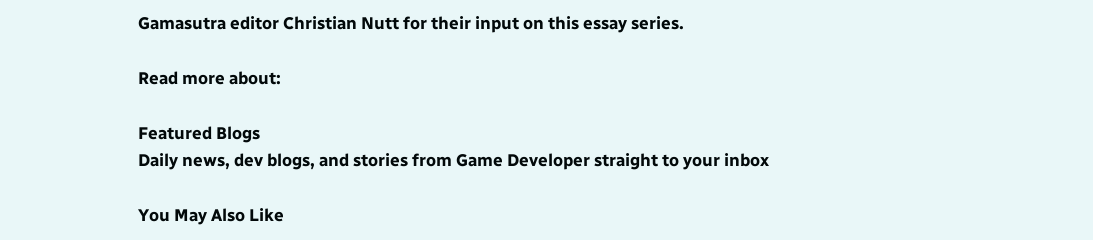Gamasutra editor Christian Nutt for their input on this essay series.

Read more about:

Featured Blogs
Daily news, dev blogs, and stories from Game Developer straight to your inbox

You May Also Like